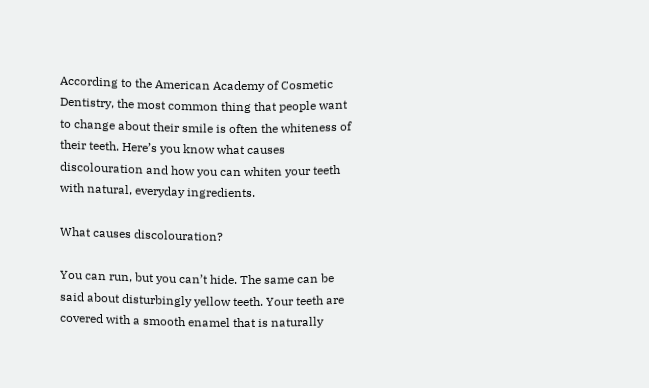According to the American Academy of Cosmetic Dentistry, the most common thing that people want to change about their smile is often the whiteness of their teeth. Here’s you know what causes discolouration and how you can whiten your teeth with natural, everyday ingredients.

What causes discolouration?

You can run, but you can’t hide. The same can be said about disturbingly yellow teeth. Your teeth are covered with a smooth enamel that is naturally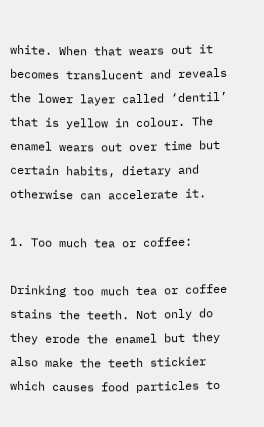white. When that wears out it becomes translucent and reveals the lower layer called ‘dentil’ that is yellow in colour. The enamel wears out over time but certain habits, dietary and otherwise can accelerate it.

1. Too much tea or coffee:

Drinking too much tea or coffee stains the teeth. Not only do they erode the enamel but they also make the teeth stickier which causes food particles to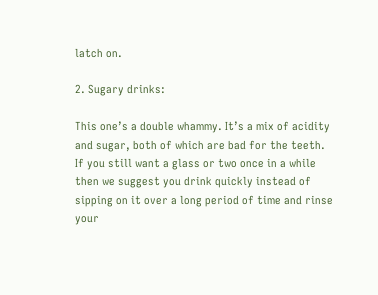latch on.

2. Sugary drinks:

This one’s a double whammy. It’s a mix of acidity and sugar, both of which are bad for the teeth. If you still want a glass or two once in a while then we suggest you drink quickly instead of sipping on it over a long period of time and rinse your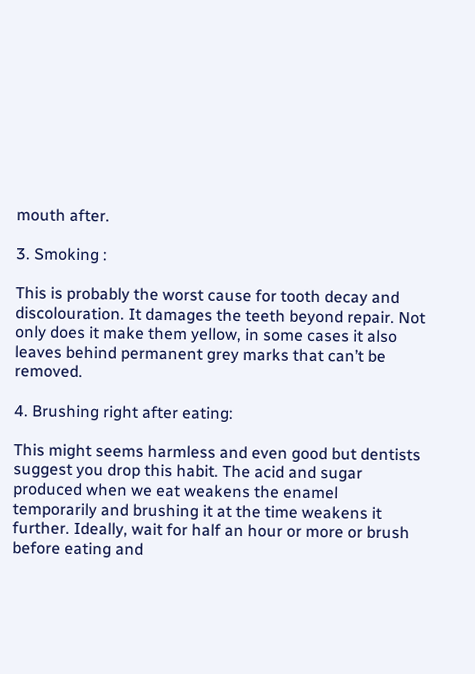mouth after.

3. Smoking :

This is probably the worst cause for tooth decay and discolouration. It damages the teeth beyond repair. Not only does it make them yellow, in some cases it also leaves behind permanent grey marks that can’t be removed.

4. Brushing right after eating:

This might seems harmless and even good but dentists suggest you drop this habit. The acid and sugar produced when we eat weakens the enamel temporarily and brushing it at the time weakens it further. Ideally, wait for half an hour or more or brush before eating and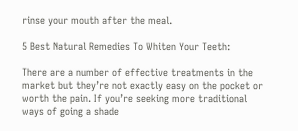rinse your mouth after the meal.

5 Best Natural Remedies To Whiten Your Teeth:

There are a number of effective treatments in the market but they’re not exactly easy on the pocket or worth the pain. If you’re seeking more traditional ways of going a shade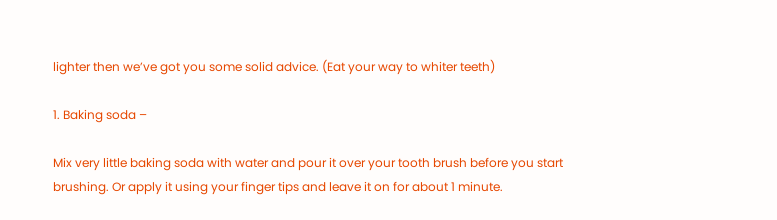lighter then we’ve got you some solid advice. (Eat your way to whiter teeth)

1. Baking soda –

Mix very little baking soda with water and pour it over your tooth brush before you start brushing. Or apply it using your finger tips and leave it on for about 1 minute.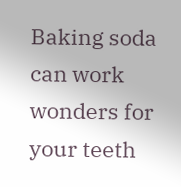Baking soda can work wonders for your teeth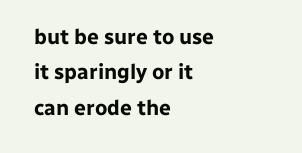but be sure to use it sparingly or it can erode the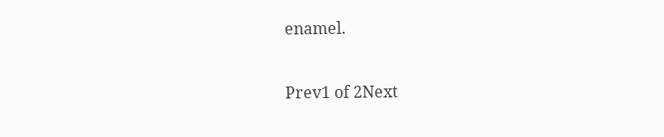enamel.

Prev1 of 2Next